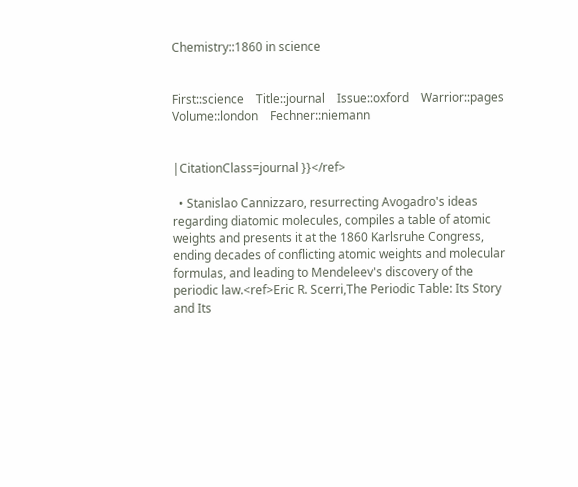Chemistry::1860 in science


First::science    Title::journal    Issue::oxford    Warrior::pages    Volume::london    Fechner::niemann


|CitationClass=journal }}</ref>

  • Stanislao Cannizzaro, resurrecting Avogadro's ideas regarding diatomic molecules, compiles a table of atomic weights and presents it at the 1860 Karlsruhe Congress, ending decades of conflicting atomic weights and molecular formulas, and leading to Mendeleev's discovery of the periodic law.<ref>Eric R. Scerri,The Periodic Table: Its Story and Its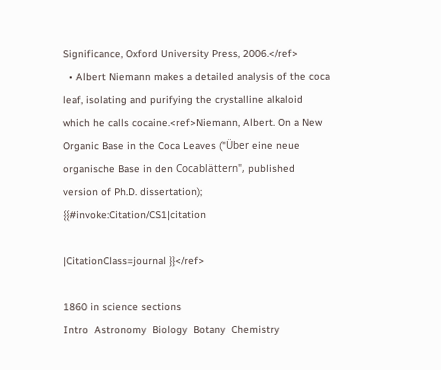Significance, Oxford University Press, 2006.</ref>
  • Albert Niemann makes a detailed analysis of the coca leaf, isolating and purifying the crystalline alkaloid which he calls cocaine.<ref>Niemann, Albert. On a New Organic Base in the Coca Leaves ("Über eine neue organische Base in den Cocablättern", published version of Ph.D. dissertation); {{#invoke:Citation/CS1|citation

|CitationClass=journal }}</ref>

1860 in science sections
Intro  Astronomy  Biology  Botany  Chemistry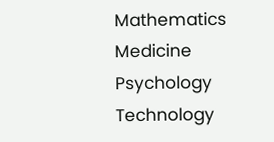Mathematics  Medicine  Psychology  Technology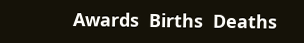Awards  Births  Deaths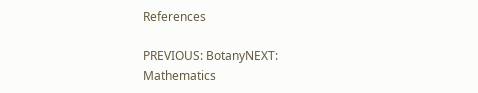References

PREVIOUS: BotanyNEXT: Mathematics